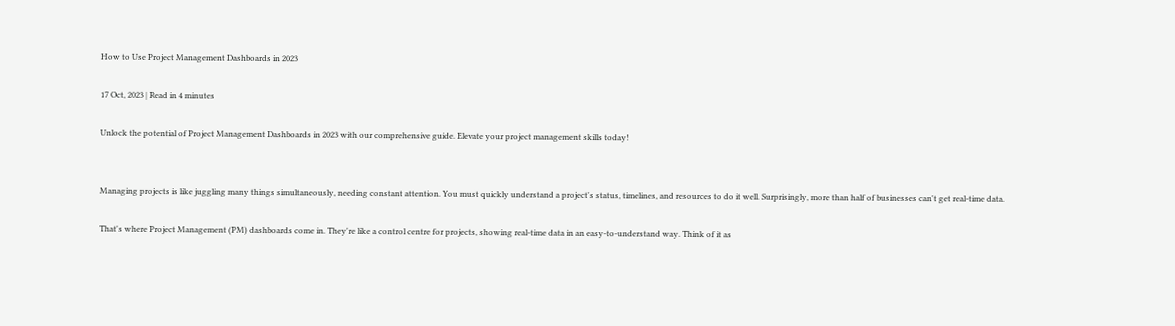How to Use Project Management Dashboards in 2023

17 Oct, 2023 | Read in 4 minutes

Unlock the potential of Project Management Dashboards in 2023 with our comprehensive guide. Elevate your project management skills today!


Managing projects is like juggling many things simultaneously, needing constant attention. You must quickly understand a project's status, timelines, and resources to do it well. Surprisingly, more than half of businesses can't get real-time data.

That's where Project Management (PM) dashboards come in. They're like a control centre for projects, showing real-time data in an easy-to-understand way. Think of it as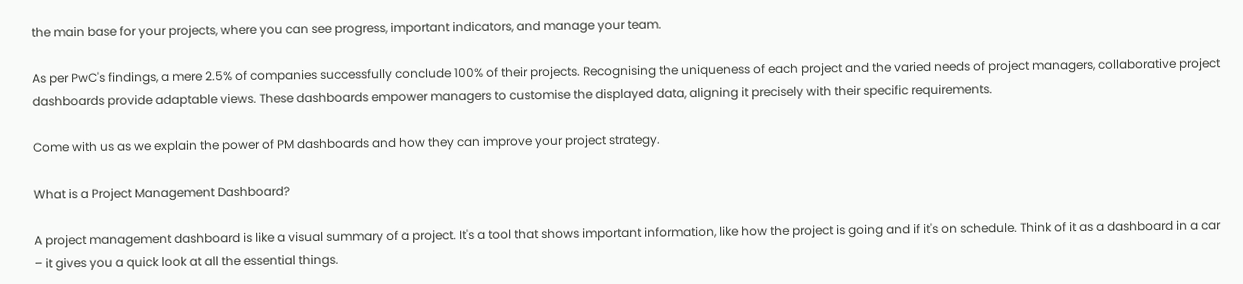the main base for your projects, where you can see progress, important indicators, and manage your team.

As per PwC's findings, a mere 2.5% of companies successfully conclude 100% of their projects. Recognising the uniqueness of each project and the varied needs of project managers, collaborative project dashboards provide adaptable views. These dashboards empower managers to customise the displayed data, aligning it precisely with their specific requirements.

Come with us as we explain the power of PM dashboards and how they can improve your project strategy.

What is a Project Management Dashboard?

A project management dashboard is like a visual summary of a project. It's a tool that shows important information, like how the project is going and if it's on schedule. Think of it as a dashboard in a car – it gives you a quick look at all the essential things.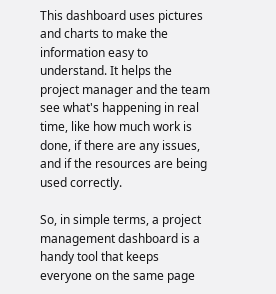This dashboard uses pictures and charts to make the information easy to understand. It helps the project manager and the team see what's happening in real time, like how much work is done, if there are any issues, and if the resources are being used correctly.

So, in simple terms, a project management dashboard is a handy tool that keeps everyone on the same page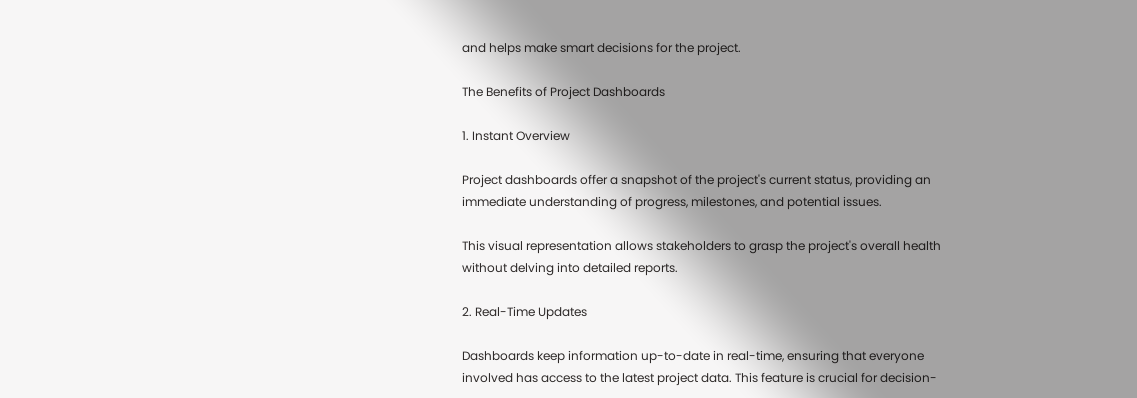and helps make smart decisions for the project.

The Benefits of Project Dashboards

1. Instant Overview

Project dashboards offer a snapshot of the project's current status, providing an immediate understanding of progress, milestones, and potential issues.

This visual representation allows stakeholders to grasp the project's overall health without delving into detailed reports.

2. Real-Time Updates

Dashboards keep information up-to-date in real-time, ensuring that everyone involved has access to the latest project data. This feature is crucial for decision-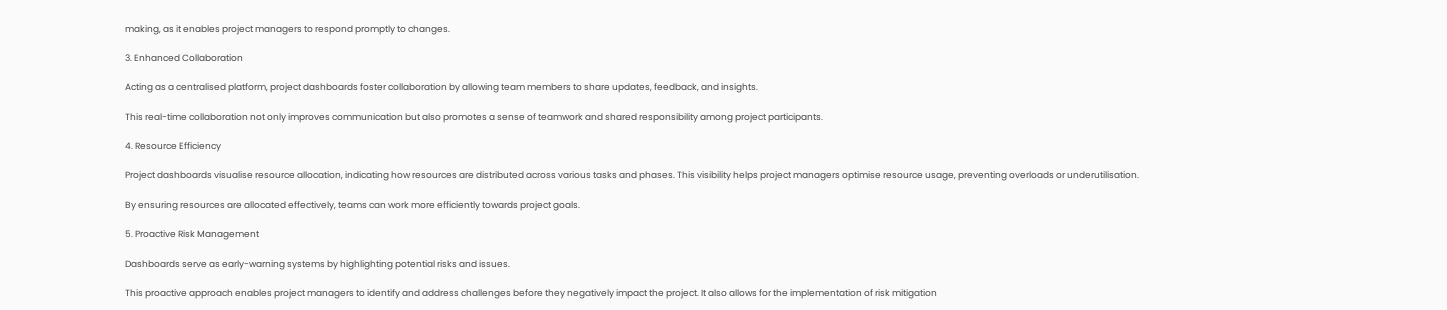making, as it enables project managers to respond promptly to changes.

3. Enhanced Collaboration

Acting as a centralised platform, project dashboards foster collaboration by allowing team members to share updates, feedback, and insights.

This real-time collaboration not only improves communication but also promotes a sense of teamwork and shared responsibility among project participants.

4. Resource Efficiency

Project dashboards visualise resource allocation, indicating how resources are distributed across various tasks and phases. This visibility helps project managers optimise resource usage, preventing overloads or underutilisation.

By ensuring resources are allocated effectively, teams can work more efficiently towards project goals.

5. Proactive Risk Management

Dashboards serve as early-warning systems by highlighting potential risks and issues.

This proactive approach enables project managers to identify and address challenges before they negatively impact the project. It also allows for the implementation of risk mitigation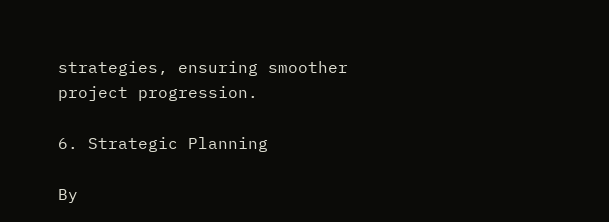strategies, ensuring smoother project progression.

6. Strategic Planning

By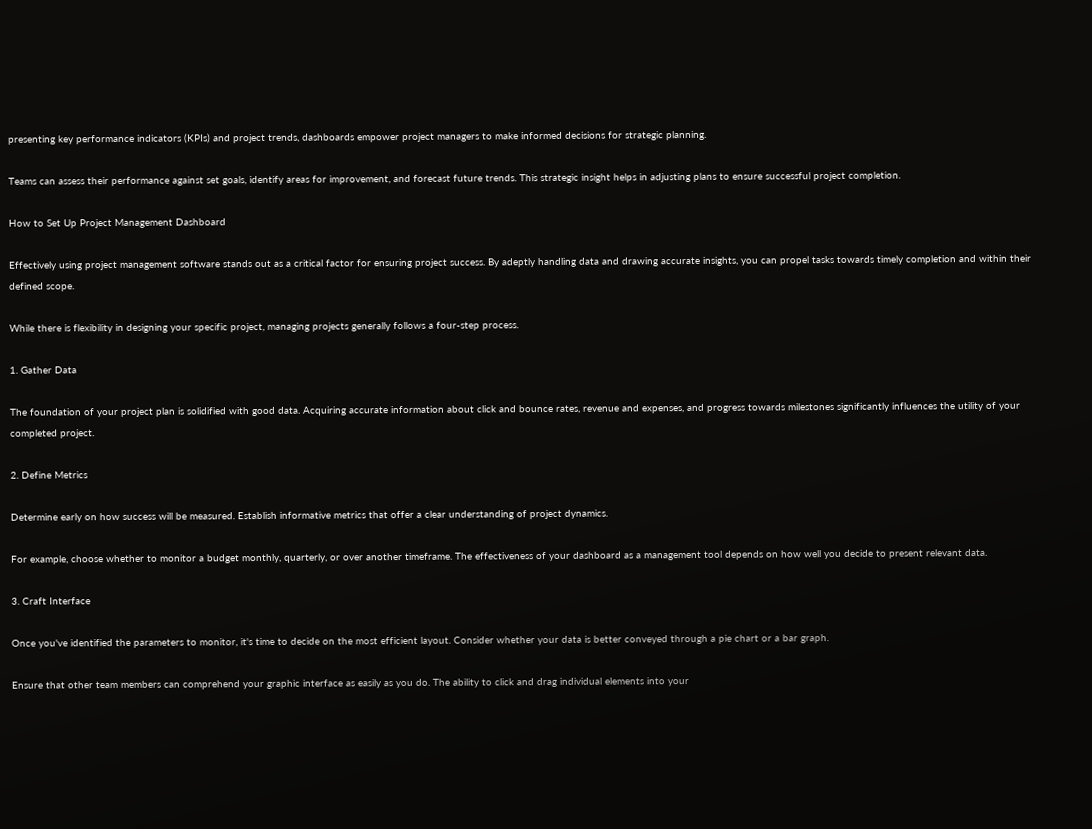presenting key performance indicators (KPIs) and project trends, dashboards empower project managers to make informed decisions for strategic planning.

Teams can assess their performance against set goals, identify areas for improvement, and forecast future trends. This strategic insight helps in adjusting plans to ensure successful project completion.

How to Set Up Project Management Dashboard

Effectively using project management software stands out as a critical factor for ensuring project success. By adeptly handling data and drawing accurate insights, you can propel tasks towards timely completion and within their defined scope.

While there is flexibility in designing your specific project, managing projects generally follows a four-step process.

1. Gather Data

The foundation of your project plan is solidified with good data. Acquiring accurate information about click and bounce rates, revenue and expenses, and progress towards milestones significantly influences the utility of your completed project.

2. Define Metrics

Determine early on how success will be measured. Establish informative metrics that offer a clear understanding of project dynamics.

For example, choose whether to monitor a budget monthly, quarterly, or over another timeframe. The effectiveness of your dashboard as a management tool depends on how well you decide to present relevant data.

3. Craft Interface

Once you've identified the parameters to monitor, it's time to decide on the most efficient layout. Consider whether your data is better conveyed through a pie chart or a bar graph.

Ensure that other team members can comprehend your graphic interface as easily as you do. The ability to click and drag individual elements into your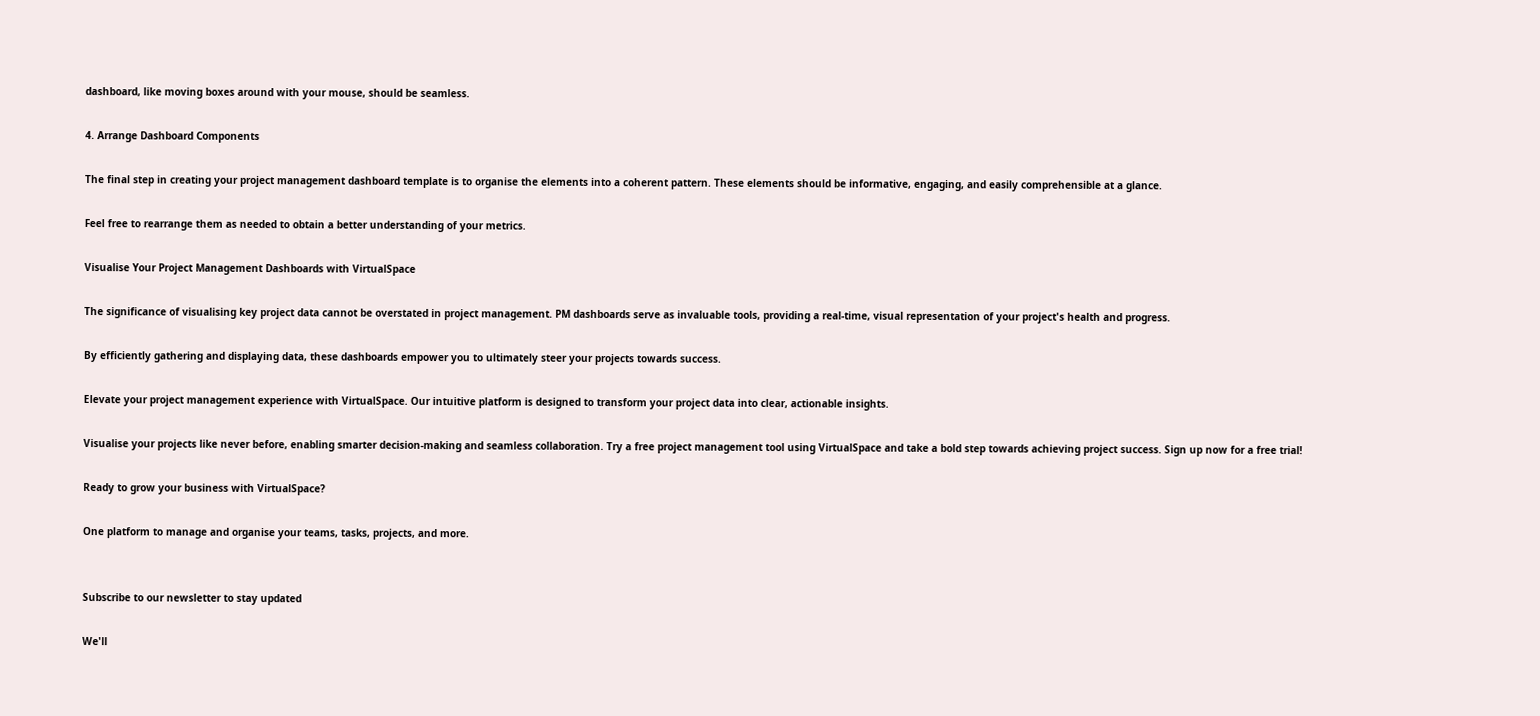dashboard, like moving boxes around with your mouse, should be seamless.

4. Arrange Dashboard Components

The final step in creating your project management dashboard template is to organise the elements into a coherent pattern. These elements should be informative, engaging, and easily comprehensible at a glance.

Feel free to rearrange them as needed to obtain a better understanding of your metrics.

Visualise Your Project Management Dashboards with VirtualSpace

The significance of visualising key project data cannot be overstated in project management. PM dashboards serve as invaluable tools, providing a real-time, visual representation of your project's health and progress.

By efficiently gathering and displaying data, these dashboards empower you to ultimately steer your projects towards success.

Elevate your project management experience with VirtualSpace. Our intuitive platform is designed to transform your project data into clear, actionable insights.

Visualise your projects like never before, enabling smarter decision-making and seamless collaboration. Try a free project management tool using VirtualSpace and take a bold step towards achieving project success. Sign up now for a free trial!

Ready to grow your business with VirtualSpace?

One platform to manage and organise your teams, tasks, projects, and more.


Subscribe to our newsletter to stay updated

We'll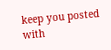keep you posted with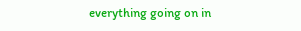everything going on in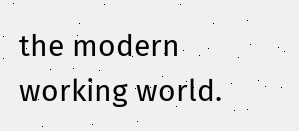the modern working world.